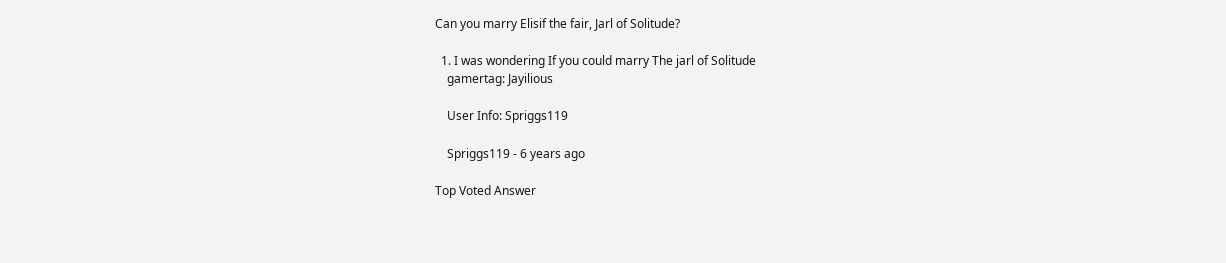Can you marry Elisif the fair, Jarl of Solitude?

  1. I was wondering If you could marry The jarl of Solitude
    gamertag: Jayilious

    User Info: Spriggs119

    Spriggs119 - 6 years ago

Top Voted Answer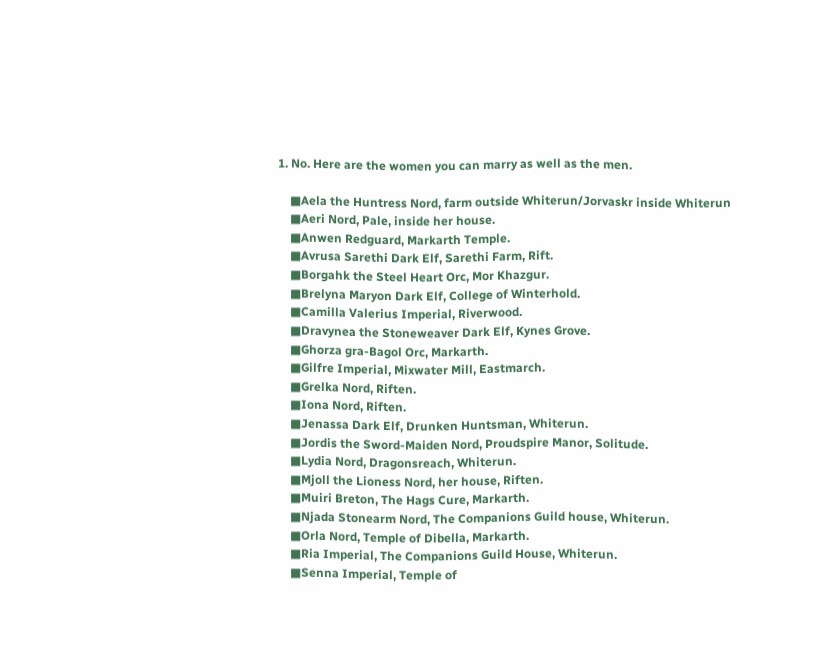1. No. Here are the women you can marry as well as the men.

    ■Aela the Huntress Nord, farm outside Whiterun/Jorvaskr inside Whiterun
    ■Aeri Nord, Pale, inside her house.
    ■Anwen Redguard, Markarth Temple.
    ■Avrusa Sarethi Dark Elf, Sarethi Farm, Rift.
    ■Borgahk the Steel Heart Orc, Mor Khazgur.
    ■Brelyna Maryon Dark Elf, College of Winterhold.
    ■Camilla Valerius Imperial, Riverwood.
    ■Dravynea the Stoneweaver Dark Elf, Kynes Grove.
    ■Ghorza gra-Bagol Orc, Markarth.
    ■Gilfre Imperial, Mixwater Mill, Eastmarch.
    ■Grelka Nord, Riften.
    ■Iona Nord, Riften.
    ■Jenassa Dark Elf, Drunken Huntsman, Whiterun.
    ■Jordis the Sword-Maiden Nord, Proudspire Manor, Solitude.
    ■Lydia Nord, Dragonsreach, Whiterun.
    ■Mjoll the Lioness Nord, her house, Riften.
    ■Muiri Breton, The Hags Cure, Markarth.
    ■Njada Stonearm Nord, The Companions Guild house, Whiterun.
    ■Orla Nord, Temple of Dibella, Markarth.
    ■Ria Imperial, The Companions Guild House, Whiterun.
    ■Senna Imperial, Temple of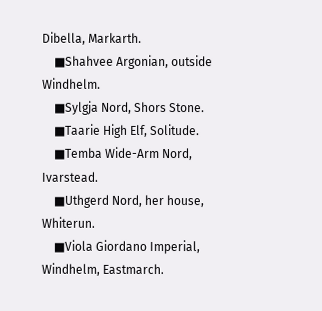Dibella, Markarth.
    ■Shahvee Argonian, outside Windhelm.
    ■Sylgja Nord, Shors Stone.
    ■Taarie High Elf, Solitude.
    ■Temba Wide-Arm Nord, Ivarstead.
    ■Uthgerd Nord, her house, Whiterun.
    ■Viola Giordano Imperial, Windhelm, Eastmarch.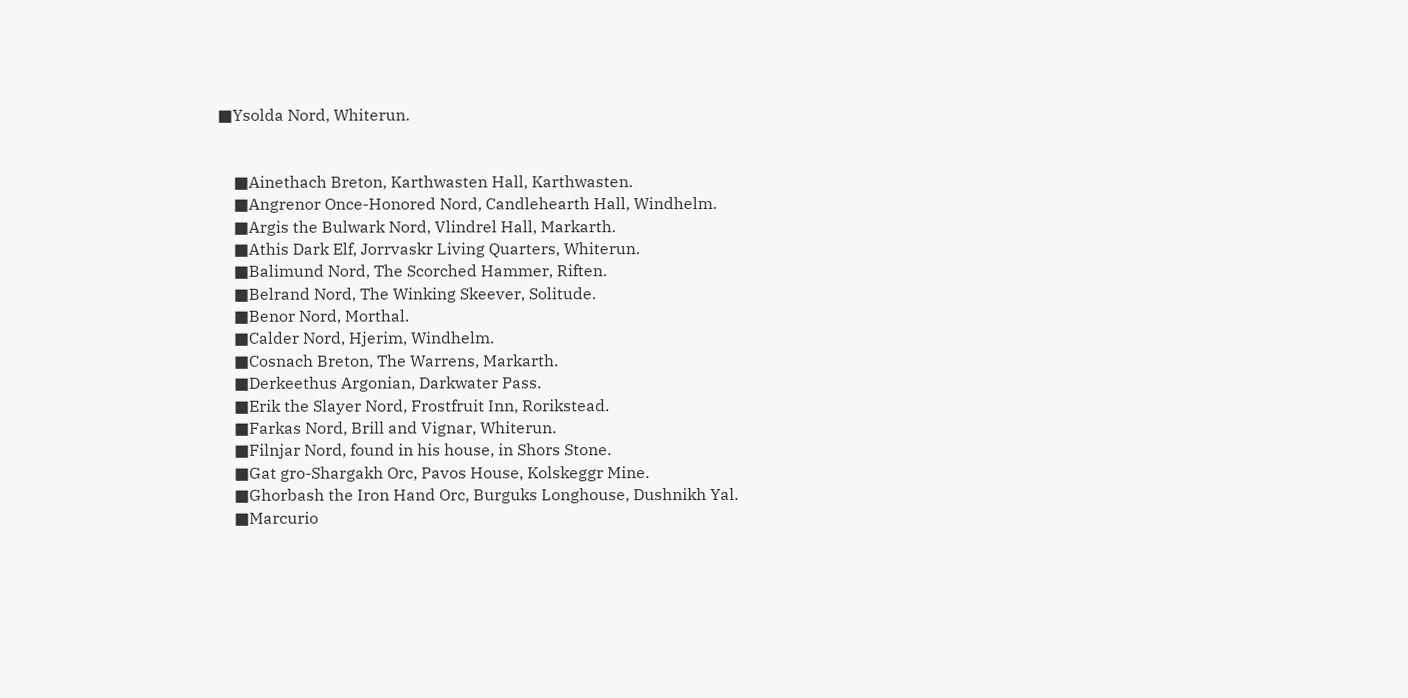■Ysolda Nord, Whiterun.


    ■Ainethach Breton, Karthwasten Hall, Karthwasten.
    ■Angrenor Once-Honored Nord, Candlehearth Hall, Windhelm.
    ■Argis the Bulwark Nord, Vlindrel Hall, Markarth.
    ■Athis Dark Elf, Jorrvaskr Living Quarters, Whiterun.
    ■Balimund Nord, The Scorched Hammer, Riften.
    ■Belrand Nord, The Winking Skeever, Solitude.
    ■Benor Nord, Morthal.
    ■Calder Nord, Hjerim, Windhelm.
    ■Cosnach Breton, The Warrens, Markarth.
    ■Derkeethus Argonian, Darkwater Pass.
    ■Erik the Slayer Nord, Frostfruit Inn, Rorikstead.
    ■Farkas Nord, Brill and Vignar, Whiterun.
    ■Filnjar Nord, found in his house, in Shors Stone.
    ■Gat gro-Shargakh Orc, Pavos House, Kolskeggr Mine.
    ■Ghorbash the Iron Hand Orc, Burguks Longhouse, Dushnikh Yal.
    ■Marcurio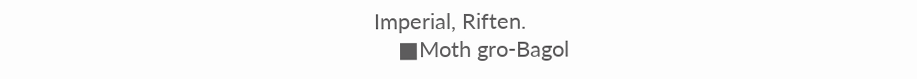Imperial, Riften.
    ■Moth gro-Bagol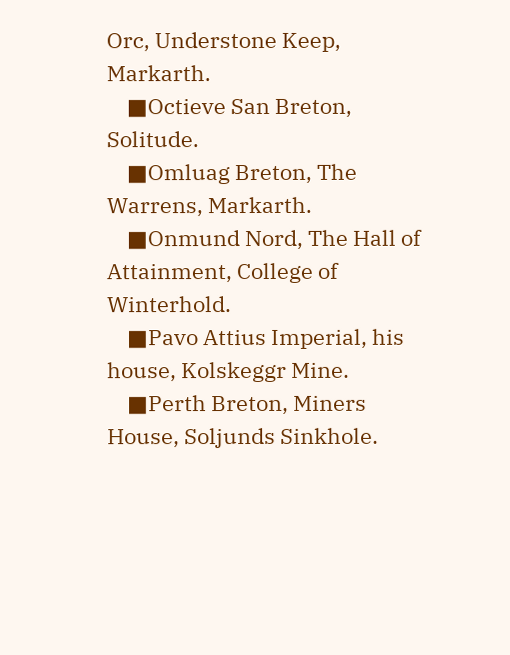Orc, Understone Keep, Markarth.
    ■Octieve San Breton, Solitude.
    ■Omluag Breton, The Warrens, Markarth.
    ■Onmund Nord, The Hall of Attainment, College of Winterhold.
    ■Pavo Attius Imperial, his house, Kolskeggr Mine.
    ■Perth Breton, Miners House, Soljunds Sinkhole.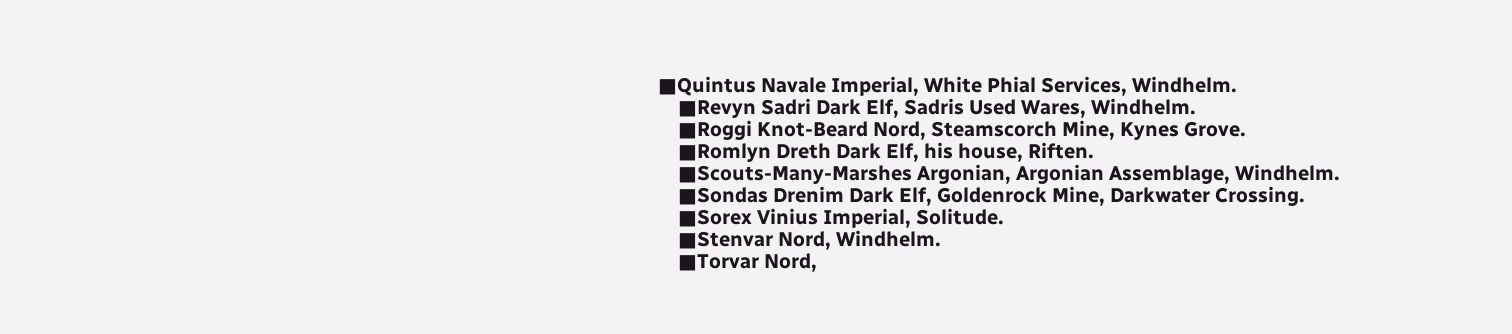■Quintus Navale Imperial, White Phial Services, Windhelm.
    ■Revyn Sadri Dark Elf, Sadris Used Wares, Windhelm.
    ■Roggi Knot-Beard Nord, Steamscorch Mine, Kynes Grove.
    ■Romlyn Dreth Dark Elf, his house, Riften.
    ■Scouts-Many-Marshes Argonian, Argonian Assemblage, Windhelm.
    ■Sondas Drenim Dark Elf, Goldenrock Mine, Darkwater Crossing.
    ■Sorex Vinius Imperial, Solitude.
    ■Stenvar Nord, Windhelm.
    ■Torvar Nord,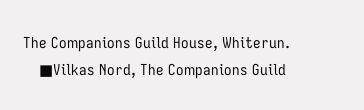The Companions Guild House, Whiterun.
    ■Vilkas Nord, The Companions Guild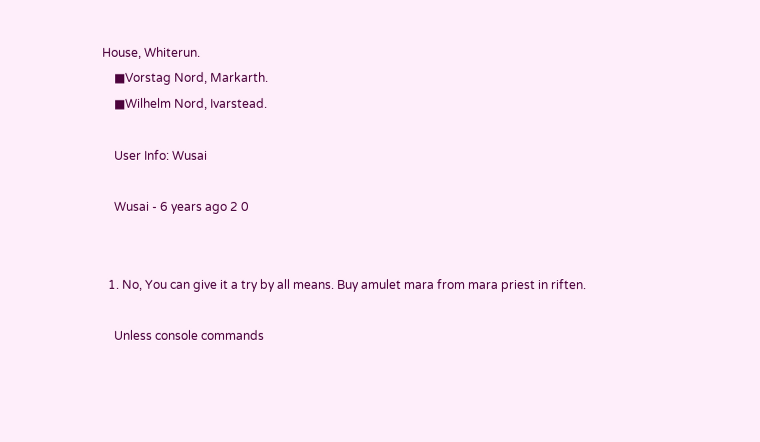House, Whiterun.
    ■Vorstag Nord, Markarth.
    ■Wilhelm Nord, Ivarstead.

    User Info: Wusai

    Wusai - 6 years ago 2 0


  1. No, You can give it a try by all means. Buy amulet mara from mara priest in riften.

    Unless console commands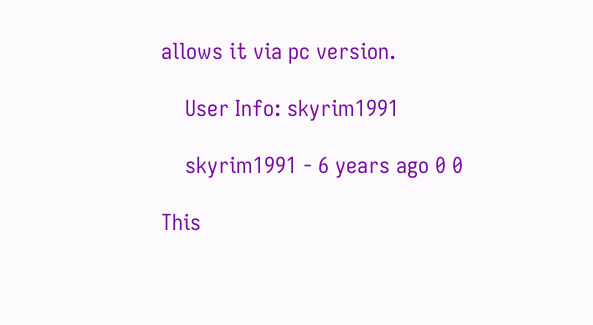allows it via pc version.

    User Info: skyrim1991

    skyrim1991 - 6 years ago 0 0

This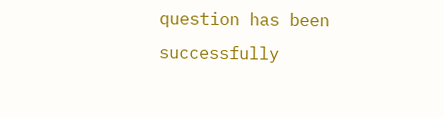question has been successfully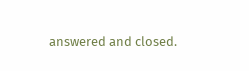answered and closed.